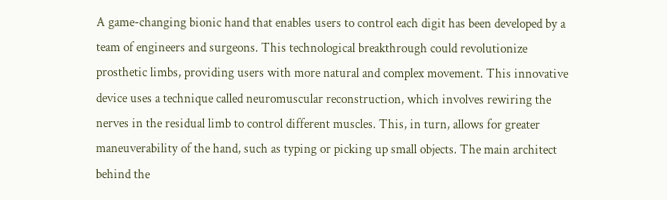A game-changing bionic hand that enables users to control each digit has been developed by a team of engineers and surgeons. This technological breakthrough could revolutionize prosthetic limbs, providing users with more natural and complex movement. This innovative device uses a technique called neuromuscular reconstruction, which involves rewiring the nerves in the residual limb to control different muscles. This, in turn, allows for greater maneuverability of the hand, such as typing or picking up small objects. The main architect behind the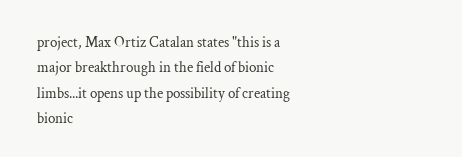project, Max Ortiz Catalan states "this is a major breakthrough in the field of bionic limbs...it opens up the possibility of creating bionic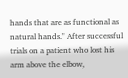hands that are as functional as natural hands." After successful trials on a patient who lost his arm above the elbow,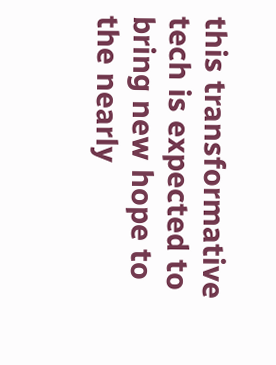this transformative tech is expected to bring new hope to the nearly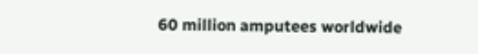60 million amputees worldwide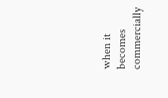when it becomes commercially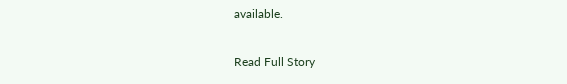available.

Read Full Story